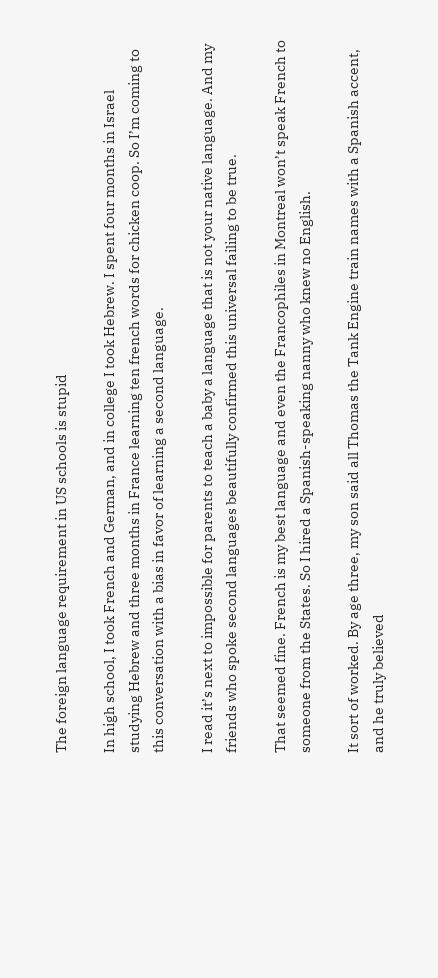The foreign language requirement in US schools is stupid

In high school, I took French and German, and in college I took Hebrew. I spent four months in Israel studying Hebrew and three months in France learning ten french words for chicken coop. So I’m coming to this conversation with a bias in favor of learning a second language.

I read it’s next to impossible for parents to teach a baby a language that is not your native language. And my friends who spoke second languages beautifully confirmed this universal failing to be true.

That seemed fine. French is my best language and even the Francophiles in Montreal won’t speak French to someone from the States. So I hired a Spanish-speaking nanny who knew no English.

It sort of worked. By age three, my son said all Thomas the Tank Engine train names with a Spanish accent, and he truly believed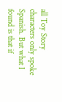all Toy Story characters only spoke Spanish. But what I found is that if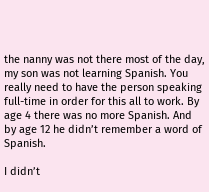the nanny was not there most of the day, my son was not learning Spanish. You really need to have the person speaking full-time in order for this all to work. By age 4 there was no more Spanish. And by age 12 he didn’t remember a word of Spanish.

I didn’t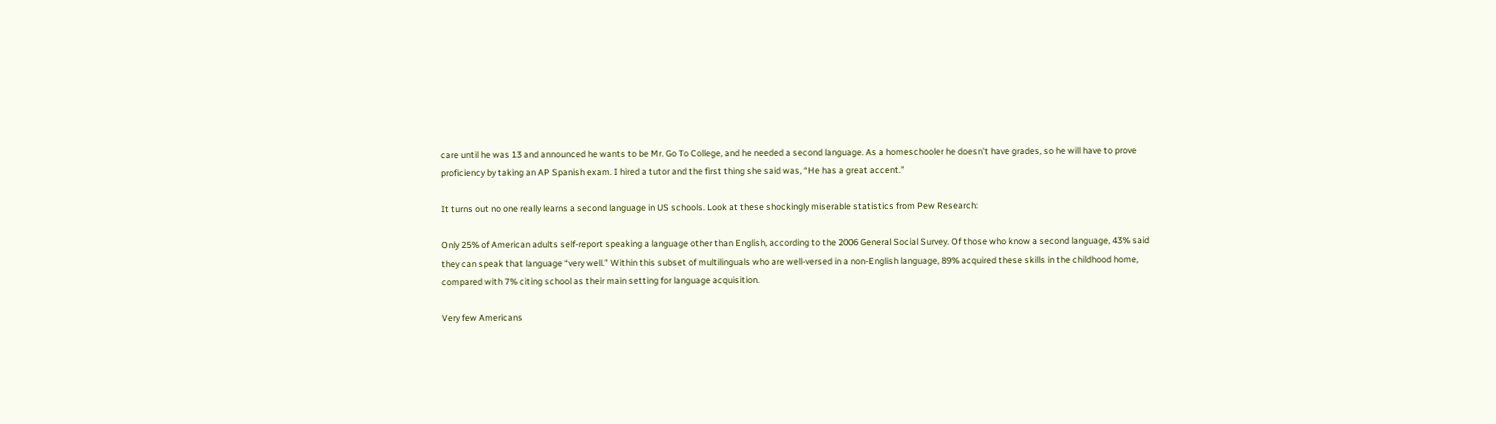care until he was 13 and announced he wants to be Mr. Go To College, and he needed a second language. As a homeschooler he doesn’t have grades, so he will have to prove proficiency by taking an AP Spanish exam. I hired a tutor and the first thing she said was, “He has a great accent.”

It turns out no one really learns a second language in US schools. Look at these shockingly miserable statistics from Pew Research:

Only 25% of American adults self-report speaking a language other than English, according to the 2006 General Social Survey. Of those who know a second language, 43% said they can speak that language “very well.” Within this subset of multilinguals who are well-versed in a non-English language, 89% acquired these skills in the childhood home, compared with 7% citing school as their main setting for language acquisition.

Very few Americans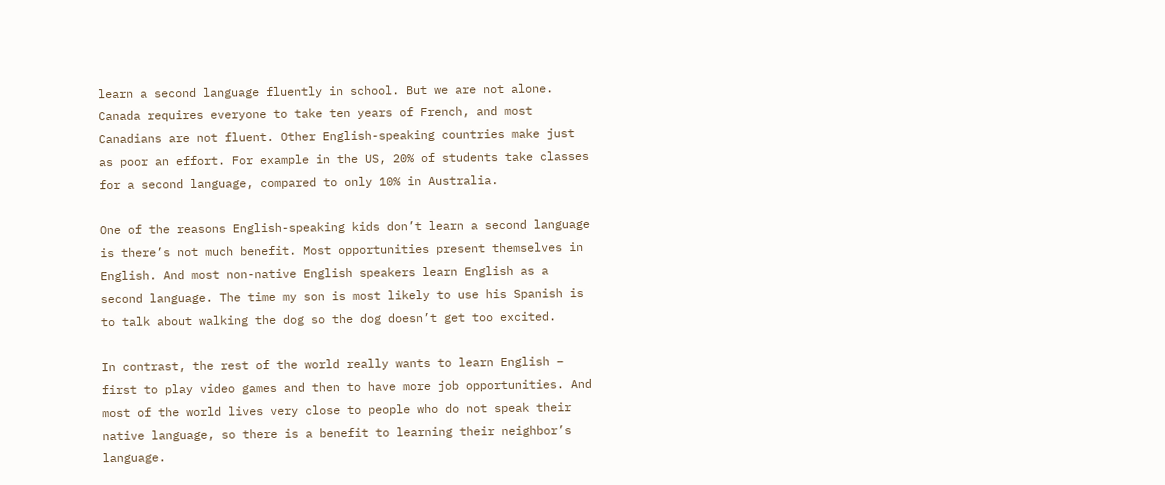learn a second language fluently in school. But we are not alone. Canada requires everyone to take ten years of French, and most Canadians are not fluent. Other English-speaking countries make just as poor an effort. For example in the US, 20% of students take classes for a second language, compared to only 10% in Australia.

One of the reasons English-speaking kids don’t learn a second language is there’s not much benefit. Most opportunities present themselves in English. And most non-native English speakers learn English as a second language. The time my son is most likely to use his Spanish is to talk about walking the dog so the dog doesn’t get too excited.

In contrast, the rest of the world really wants to learn English – first to play video games and then to have more job opportunities. And most of the world lives very close to people who do not speak their native language, so there is a benefit to learning their neighbor’s language.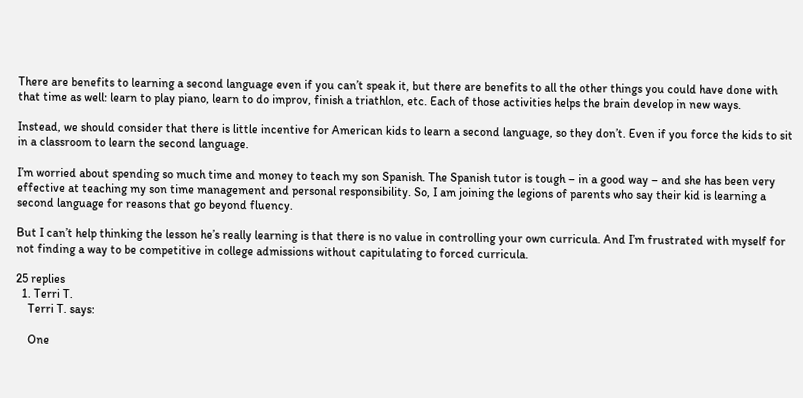There are benefits to learning a second language even if you can’t speak it, but there are benefits to all the other things you could have done with that time as well: learn to play piano, learn to do improv, finish a triathlon, etc. Each of those activities helps the brain develop in new ways.

Instead, we should consider that there is little incentive for American kids to learn a second language, so they don’t. Even if you force the kids to sit in a classroom to learn the second language.

I’m worried about spending so much time and money to teach my son Spanish. The Spanish tutor is tough – in a good way – and she has been very effective at teaching my son time management and personal responsibility. So, I am joining the legions of parents who say their kid is learning a second language for reasons that go beyond fluency.

But I can’t help thinking the lesson he’s really learning is that there is no value in controlling your own curricula. And I’m frustrated with myself for not finding a way to be competitive in college admissions without capitulating to forced curricula.

25 replies
  1. Terri T.
    Terri T. says:

    One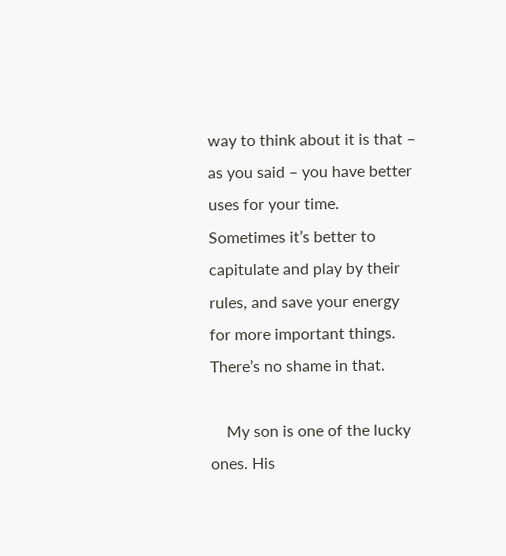way to think about it is that – as you said – you have better uses for your time. Sometimes it’s better to capitulate and play by their rules, and save your energy for more important things. There’s no shame in that.

    My son is one of the lucky ones. His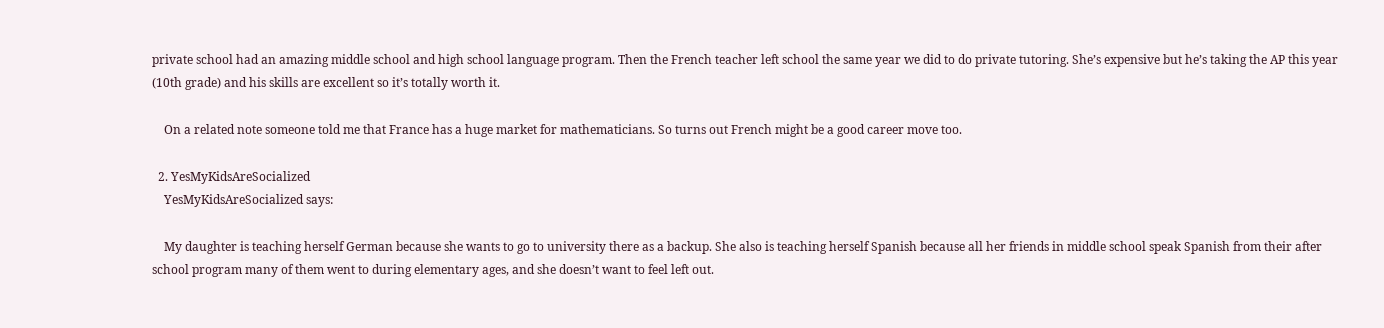private school had an amazing middle school and high school language program. Then the French teacher left school the same year we did to do private tutoring. She’s expensive but he’s taking the AP this year (10th grade) and his skills are excellent so it’s totally worth it.

    On a related note someone told me that France has a huge market for mathematicians. So turns out French might be a good career move too.

  2. YesMyKidsAreSocialized
    YesMyKidsAreSocialized says:

    My daughter is teaching herself German because she wants to go to university there as a backup. She also is teaching herself Spanish because all her friends in middle school speak Spanish from their after school program many of them went to during elementary ages, and she doesn’t want to feel left out.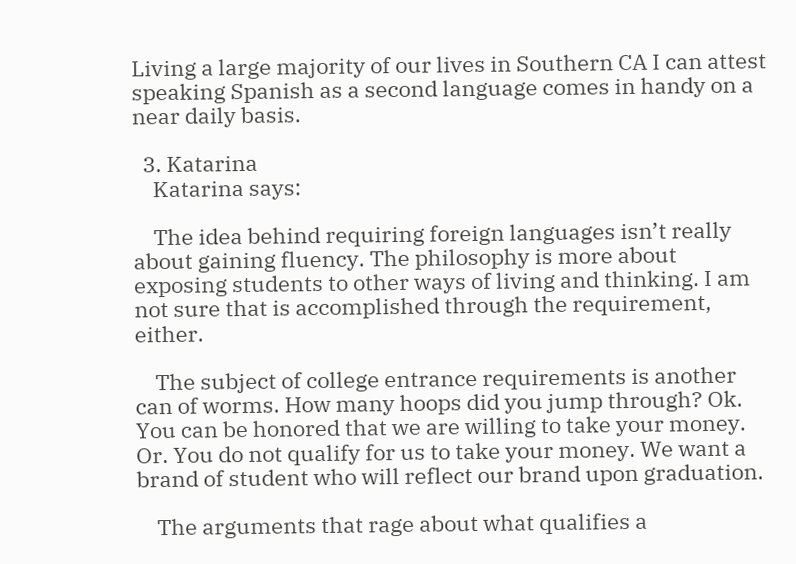Living a large majority of our lives in Southern CA I can attest speaking Spanish as a second language comes in handy on a near daily basis.

  3. Katarina
    Katarina says:

    The idea behind requiring foreign languages isn’t really about gaining fluency. The philosophy is more about exposing students to other ways of living and thinking. I am not sure that is accomplished through the requirement, either.

    The subject of college entrance requirements is another can of worms. How many hoops did you jump through? Ok. You can be honored that we are willing to take your money. Or. You do not qualify for us to take your money. We want a brand of student who will reflect our brand upon graduation.

    The arguments that rage about what qualifies a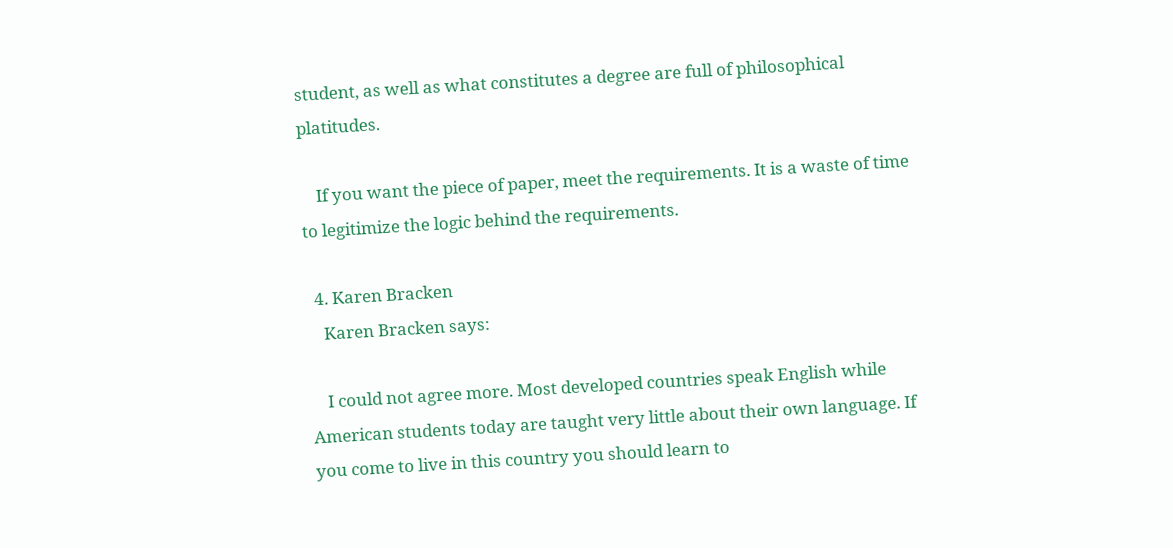student, as well as what constitutes a degree are full of philosophical platitudes.

    If you want the piece of paper, meet the requirements. It is a waste of time to legitimize the logic behind the requirements.

  4. Karen Bracken
    Karen Bracken says:

    I could not agree more. Most developed countries speak English while American students today are taught very little about their own language. If you come to live in this country you should learn to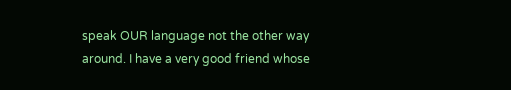speak OUR language not the other way around. I have a very good friend whose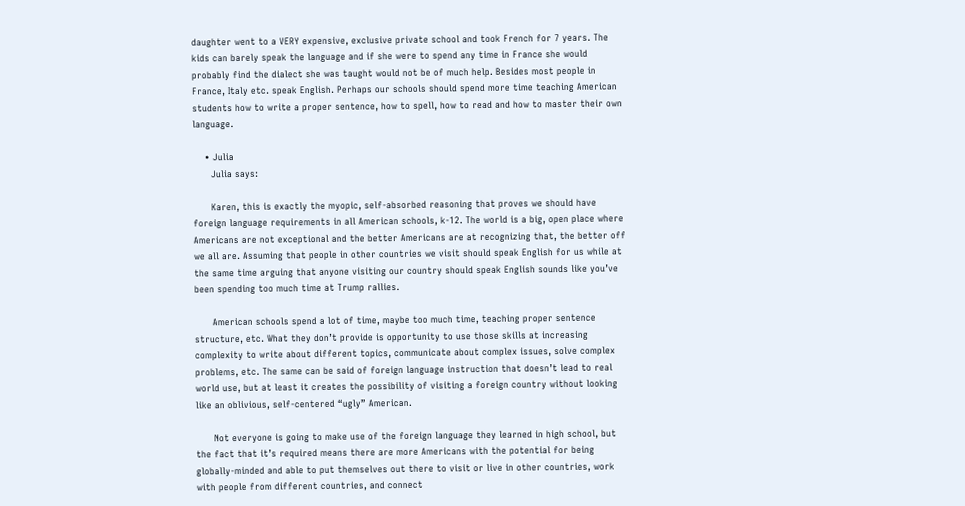daughter went to a VERY expensive, exclusive private school and took French for 7 years. The kids can barely speak the language and if she were to spend any time in France she would probably find the dialect she was taught would not be of much help. Besides most people in France, Italy etc. speak English. Perhaps our schools should spend more time teaching American students how to write a proper sentence, how to spell, how to read and how to master their own language.

    • Julia
      Julia says:

      Karen, this is exactly the myopic, self-absorbed reasoning that proves we should have foreign language requirements in all American schools, k-12. The world is a big, open place where Americans are not exceptional and the better Americans are at recognizing that, the better off we all are. Assuming that people in other countries we visit should speak English for us while at the same time arguing that anyone visiting our country should speak English sounds like you’ve been spending too much time at Trump rallies.

      American schools spend a lot of time, maybe too much time, teaching proper sentence structure, etc. What they don’t provide is opportunity to use those skills at increasing complexity to write about different topics, communicate about complex issues, solve complex problems, etc. The same can be said of foreign language instruction that doesn’t lead to real world use, but at least it creates the possibility of visiting a foreign country without looking like an oblivious, self-centered “ugly” American.

      Not everyone is going to make use of the foreign language they learned in high school, but the fact that it’s required means there are more Americans with the potential for being globally-minded and able to put themselves out there to visit or live in other countries, work with people from different countries, and connect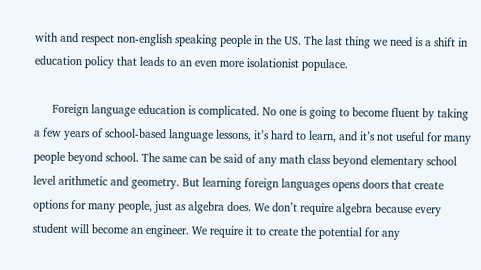with and respect non-english speaking people in the US. The last thing we need is a shift in education policy that leads to an even more isolationist populace.

      Foreign language education is complicated. No one is going to become fluent by taking a few years of school-based language lessons, it’s hard to learn, and it’s not useful for many people beyond school. The same can be said of any math class beyond elementary school level arithmetic and geometry. But learning foreign languages opens doors that create options for many people, just as algebra does. We don’t require algebra because every student will become an engineer. We require it to create the potential for any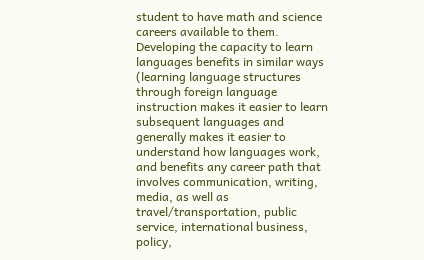student to have math and science careers available to them. Developing the capacity to learn languages benefits in similar ways (learning language structures through foreign language instruction makes it easier to learn subsequent languages and generally makes it easier to understand how languages work, and benefits any career path that involves communication, writing, media, as well as travel/transportation, public service, international business, policy,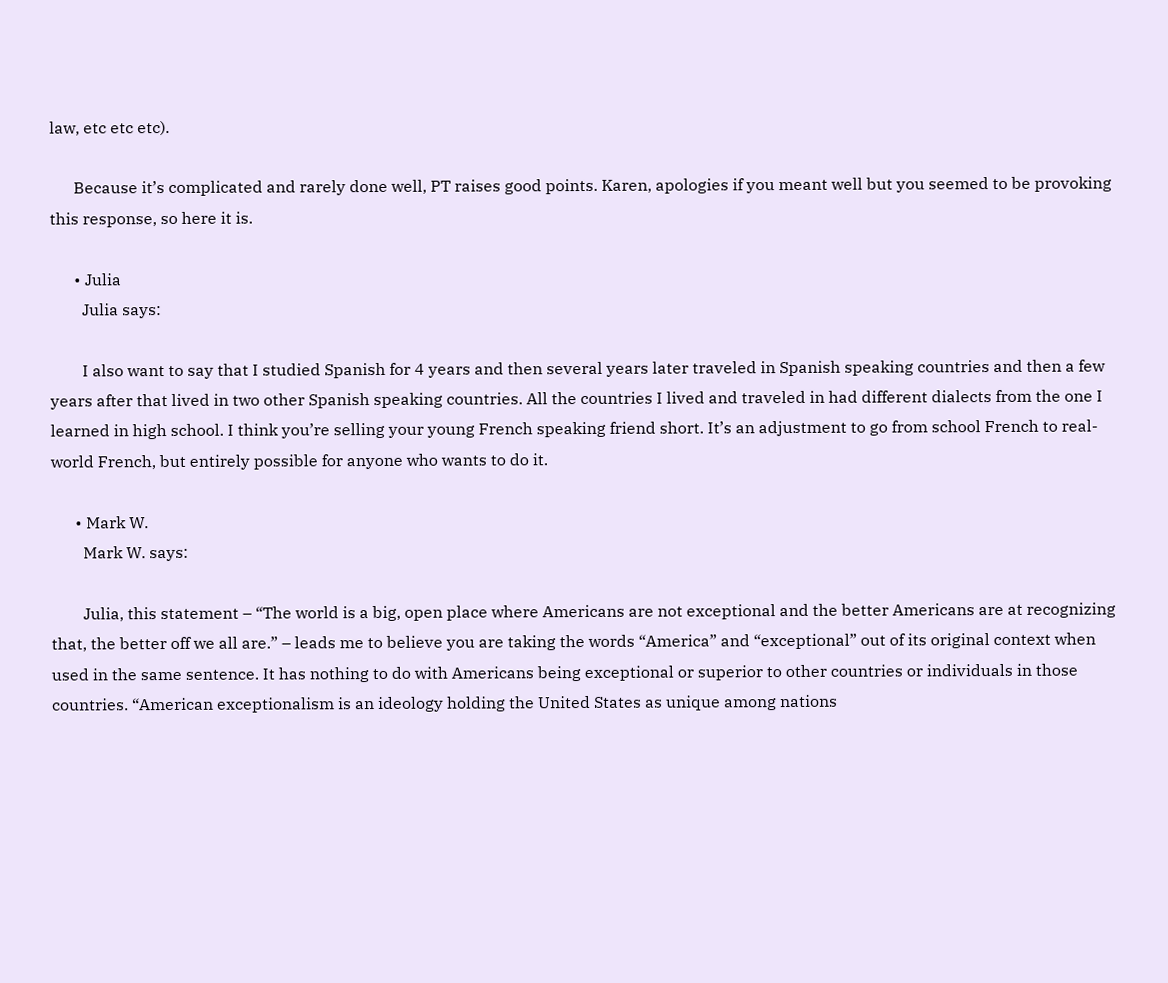law, etc etc etc).

      Because it’s complicated and rarely done well, PT raises good points. Karen, apologies if you meant well but you seemed to be provoking this response, so here it is.

      • Julia
        Julia says:

        I also want to say that I studied Spanish for 4 years and then several years later traveled in Spanish speaking countries and then a few years after that lived in two other Spanish speaking countries. All the countries I lived and traveled in had different dialects from the one I learned in high school. I think you’re selling your young French speaking friend short. It’s an adjustment to go from school French to real-world French, but entirely possible for anyone who wants to do it.

      • Mark W.
        Mark W. says:

        Julia, this statement – “The world is a big, open place where Americans are not exceptional and the better Americans are at recognizing that, the better off we all are.” – leads me to believe you are taking the words “America” and “exceptional” out of its original context when used in the same sentence. It has nothing to do with Americans being exceptional or superior to other countries or individuals in those countries. “American exceptionalism is an ideology holding the United States as unique among nations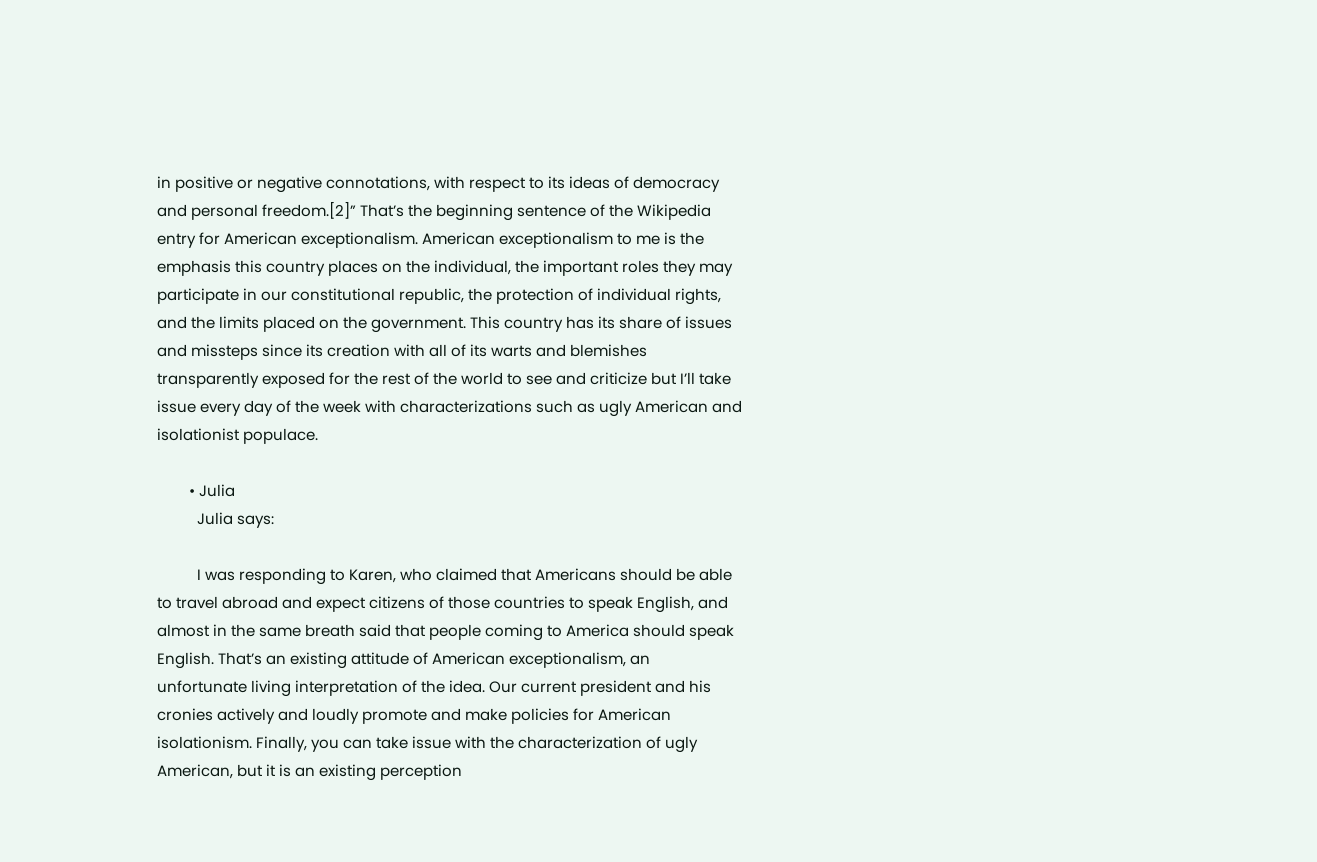in positive or negative connotations, with respect to its ideas of democracy and personal freedom.[2]” That’s the beginning sentence of the Wikipedia entry for American exceptionalism. American exceptionalism to me is the emphasis this country places on the individual, the important roles they may participate in our constitutional republic, the protection of individual rights, and the limits placed on the government. This country has its share of issues and missteps since its creation with all of its warts and blemishes transparently exposed for the rest of the world to see and criticize but I’ll take issue every day of the week with characterizations such as ugly American and isolationist populace.

        • Julia
          Julia says:

          I was responding to Karen, who claimed that Americans should be able to travel abroad and expect citizens of those countries to speak English, and almost in the same breath said that people coming to America should speak English. That’s an existing attitude of American exceptionalism, an unfortunate living interpretation of the idea. Our current president and his cronies actively and loudly promote and make policies for American isolationism. Finally, you can take issue with the characterization of ugly American, but it is an existing perception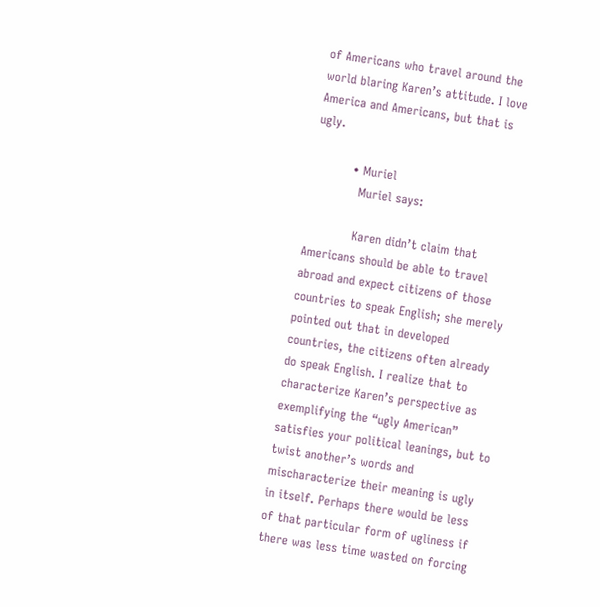of Americans who travel around the world blaring Karen’s attitude. I love America and Americans, but that is ugly.

          • Muriel
            Muriel says:

            Karen didn’t claim that Americans should be able to travel abroad and expect citizens of those countries to speak English; she merely pointed out that in developed countries, the citizens often already do speak English. I realize that to characterize Karen’s perspective as exemplifying the “ugly American” satisfies your political leanings, but to twist another’s words and mischaracterize their meaning is ugly in itself. Perhaps there would be less of that particular form of ugliness if there was less time wasted on forcing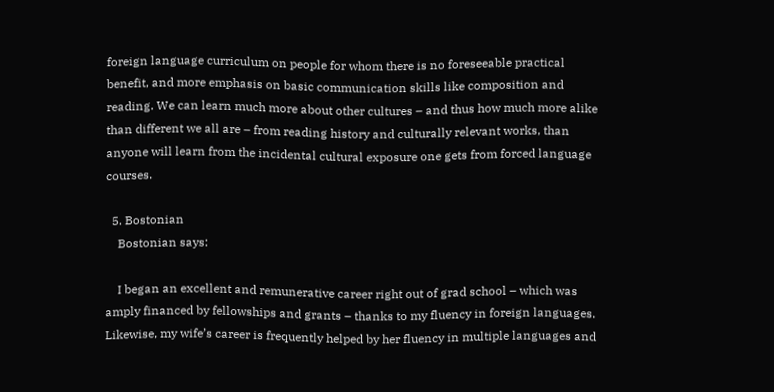foreign language curriculum on people for whom there is no foreseeable practical benefit, and more emphasis on basic communication skills like composition and reading. We can learn much more about other cultures – and thus how much more alike than different we all are – from reading history and culturally relevant works, than anyone will learn from the incidental cultural exposure one gets from forced language courses.

  5. Bostonian
    Bostonian says:

    I began an excellent and remunerative career right out of grad school – which was amply financed by fellowships and grants – thanks to my fluency in foreign languages. Likewise, my wife’s career is frequently helped by her fluency in multiple languages and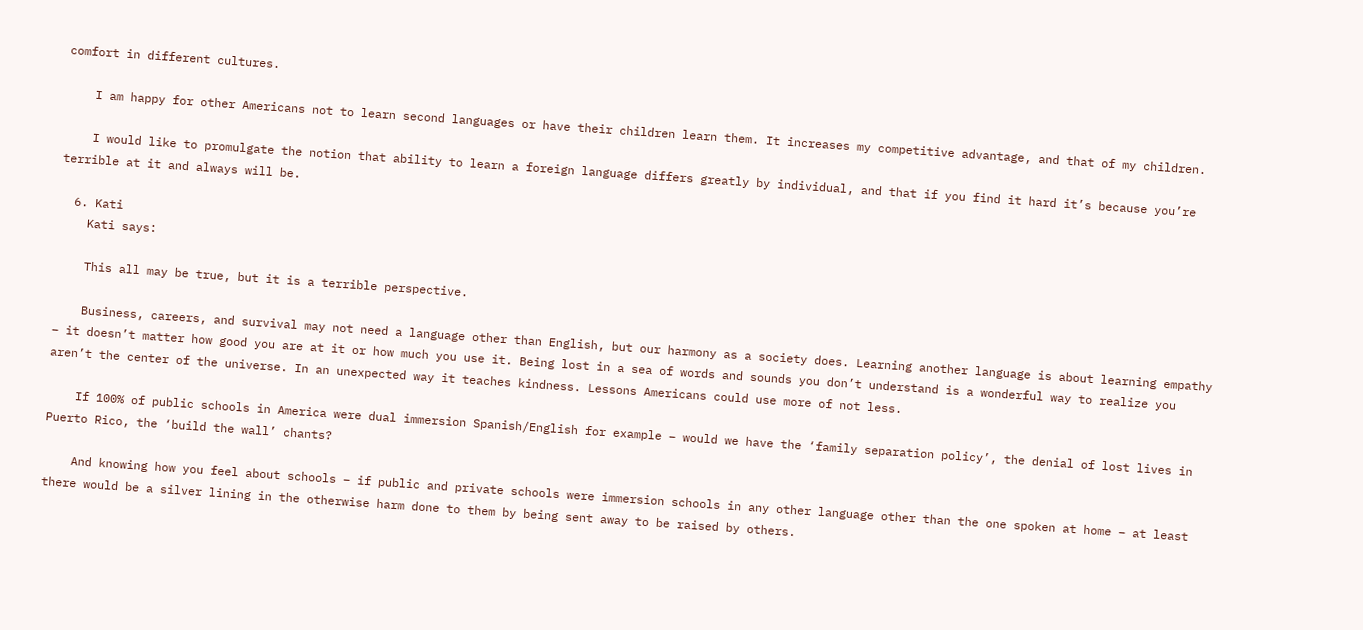comfort in different cultures.

    I am happy for other Americans not to learn second languages or have their children learn them. It increases my competitive advantage, and that of my children.

    I would like to promulgate the notion that ability to learn a foreign language differs greatly by individual, and that if you find it hard it’s because you’re terrible at it and always will be.

  6. Kati
    Kati says:

    This all may be true, but it is a terrible perspective.

    Business, careers, and survival may not need a language other than English, but our harmony as a society does. Learning another language is about learning empathy – it doesn’t matter how good you are at it or how much you use it. Being lost in a sea of words and sounds you don’t understand is a wonderful way to realize you aren’t the center of the universe. In an unexpected way it teaches kindness. Lessons Americans could use more of not less.

    If 100% of public schools in America were dual immersion Spanish/English for example – would we have the ‘family separation policy’, the denial of lost lives in Puerto Rico, the ‘build the wall’ chants?

    And knowing how you feel about schools – if public and private schools were immersion schools in any other language other than the one spoken at home – at least there would be a silver lining in the otherwise harm done to them by being sent away to be raised by others.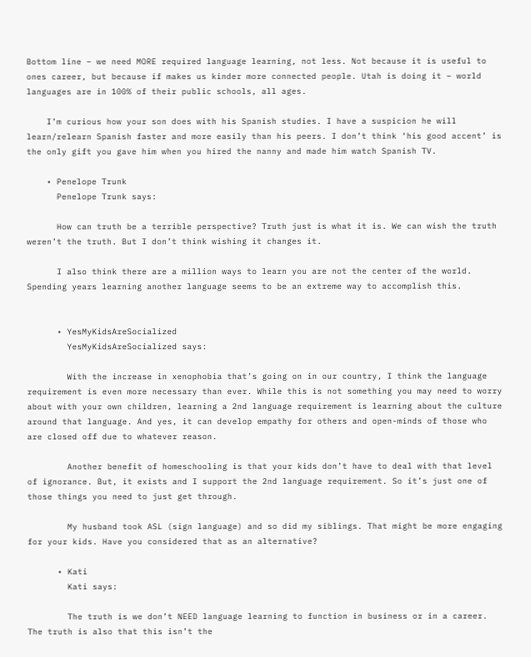Bottom line – we need MORE required language learning, not less. Not because it is useful to ones career, but because if makes us kinder more connected people. Utah is doing it – world languages are in 100% of their public schools, all ages.

    I’m curious how your son does with his Spanish studies. I have a suspicion he will learn/relearn Spanish faster and more easily than his peers. I don’t think ‘his good accent’ is the only gift you gave him when you hired the nanny and made him watch Spanish TV.

    • Penelope Trunk
      Penelope Trunk says:

      How can truth be a terrible perspective? Truth just is what it is. We can wish the truth weren’t the truth. But I don’t think wishing it changes it.

      I also think there are a million ways to learn you are not the center of the world. Spending years learning another language seems to be an extreme way to accomplish this.


      • YesMyKidsAreSocialized
        YesMyKidsAreSocialized says:

        With the increase in xenophobia that’s going on in our country, I think the language requirement is even more necessary than ever. While this is not something you may need to worry about with your own children, learning a 2nd language requirement is learning about the culture around that language. And yes, it can develop empathy for others and open-minds of those who are closed off due to whatever reason.

        Another benefit of homeschooling is that your kids don’t have to deal with that level of ignorance. But, it exists and I support the 2nd language requirement. So it’s just one of those things you need to just get through.

        My husband took ASL (sign language) and so did my siblings. That might be more engaging for your kids. Have you considered that as an alternative?

      • Kati
        Kati says:

        The truth is we don’t NEED language learning to function in business or in a career. The truth is also that this isn’t the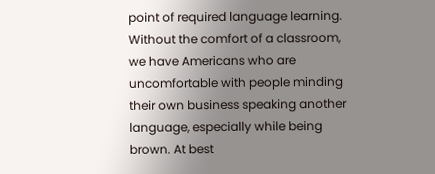point of required language learning. Without the comfort of a classroom, we have Americans who are uncomfortable with people minding their own business speaking another language, especially while being brown. At best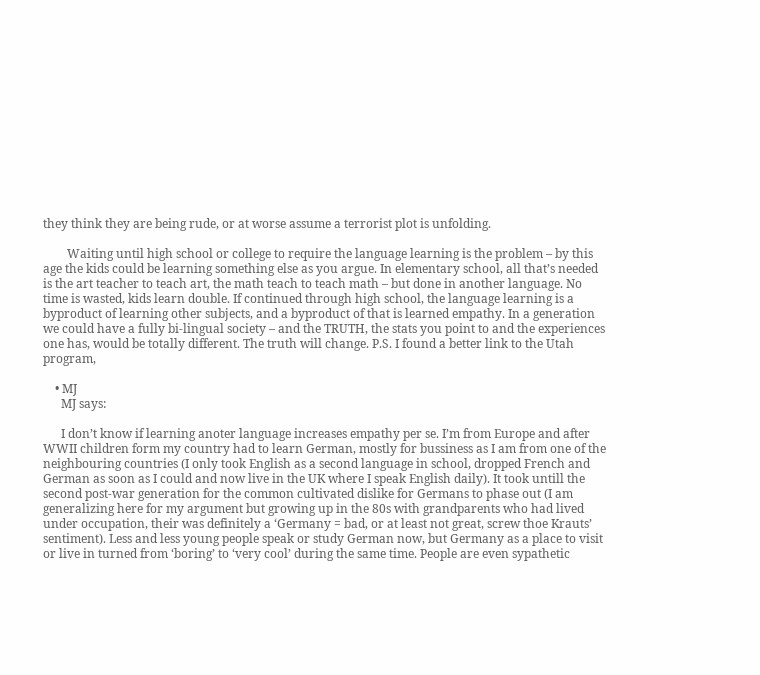they think they are being rude, or at worse assume a terrorist plot is unfolding.

        Waiting until high school or college to require the language learning is the problem – by this age the kids could be learning something else as you argue. In elementary school, all that’s needed is the art teacher to teach art, the math teach to teach math – but done in another language. No time is wasted, kids learn double. If continued through high school, the language learning is a byproduct of learning other subjects, and a byproduct of that is learned empathy. In a generation we could have a fully bi-lingual society – and the TRUTH, the stats you point to and the experiences one has, would be totally different. The truth will change. P.S. I found a better link to the Utah program,

    • MJ
      MJ says:

      I don’t know if learning anoter language increases empathy per se. I’m from Europe and after WWII children form my country had to learn German, mostly for bussiness as I am from one of the neighbouring countries (I only took English as a second language in school, dropped French and German as soon as I could and now live in the UK where I speak English daily). It took untill the second post-war generation for the common cultivated dislike for Germans to phase out (I am generalizing here for my argument but growing up in the 80s with grandparents who had lived under occupation, their was definitely a ‘Germany = bad, or at least not great, screw thoe Krauts’ sentiment). Less and less young people speak or study German now, but Germany as a place to visit or live in turned from ‘boring’ to ‘very cool’ during the same time. People are even sypathetic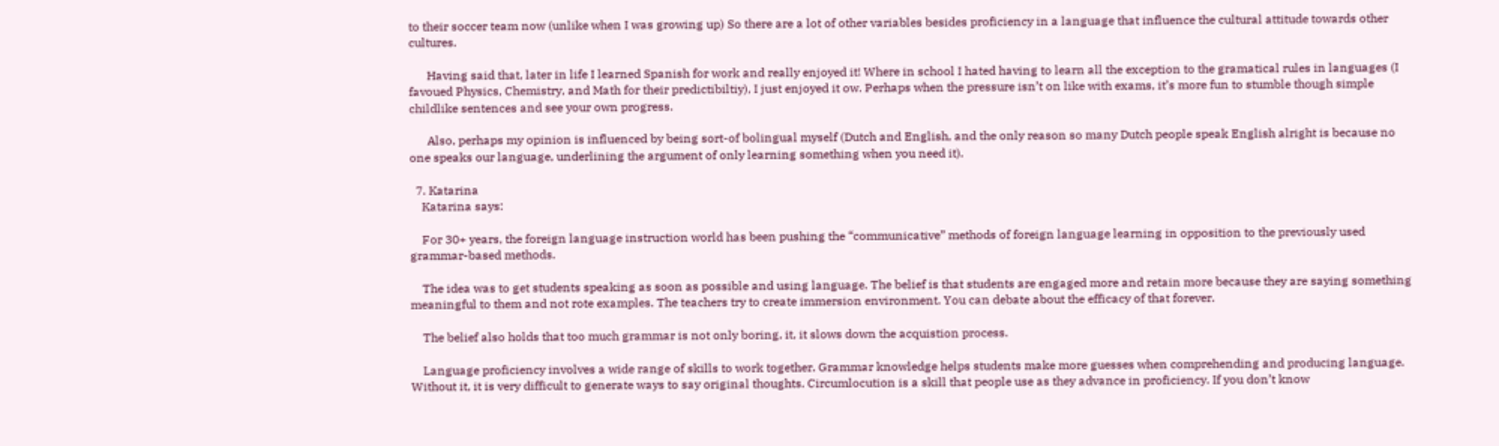to their soccer team now (unlike when I was growing up) So there are a lot of other variables besides proficiency in a language that influence the cultural attitude towards other cultures.

      Having said that, later in life I learned Spanish for work and really enjoyed it! Where in school I hated having to learn all the exception to the gramatical rules in languages (I favoued Physics, Chemistry, and Math for their predictibiltiy), I just enjoyed it ow. Perhaps when the pressure isn’t on like with exams, it’s more fun to stumble though simple childlike sentences and see your own progress.

      Also, perhaps my opinion is influenced by being sort-of bolingual myself (Dutch and English, and the only reason so many Dutch people speak English alright is because no one speaks our language, underlining the argument of only learning something when you need it).

  7. Katarina
    Katarina says:

    For 30+ years, the foreign language instruction world has been pushing the “communicative” methods of foreign language learning in opposition to the previously used grammar-based methods.

    The idea was to get students speaking as soon as possible and using language. The belief is that students are engaged more and retain more because they are saying something meaningful to them and not rote examples. The teachers try to create immersion environment. You can debate about the efficacy of that forever.

    The belief also holds that too much grammar is not only boring, it, it slows down the acquistion process.

    Language proficiency involves a wide range of skills to work together. Grammar knowledge helps students make more guesses when comprehending and producing language. Without it, it is very difficult to generate ways to say original thoughts. Circumlocution is a skill that people use as they advance in proficiency. If you don’t know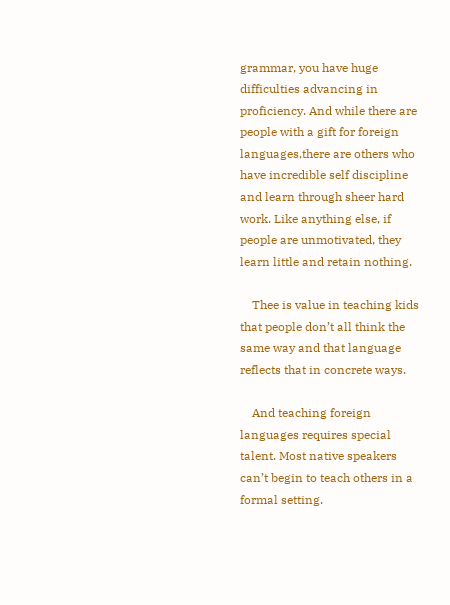grammar, you have huge difficulties advancing in proficiency. And while there are people with a gift for foreign languages,there are others who have incredible self discipline and learn through sheer hard work. Like anything else, if people are unmotivated, they learn little and retain nothing.

    Thee is value in teaching kids that people don’t all think the same way and that language reflects that in concrete ways.

    And teaching foreign languages requires special talent. Most native speakers can’t begin to teach others in a formal setting.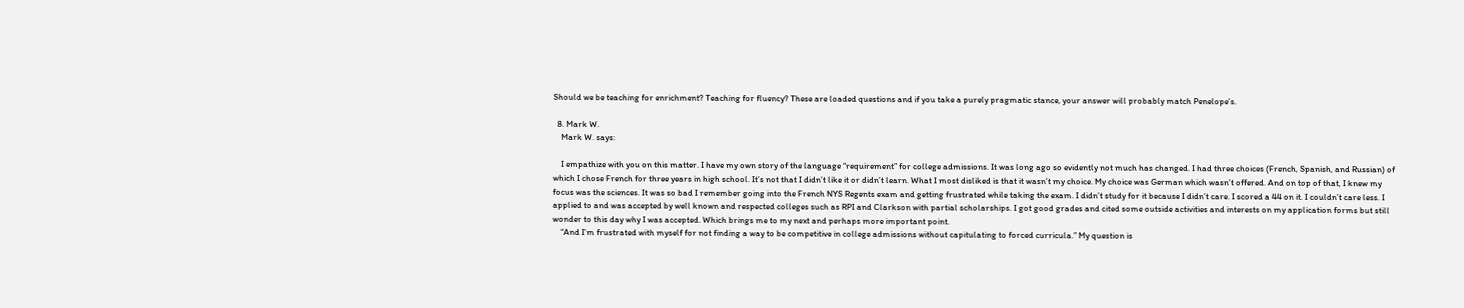Should we be teaching for enrichment? Teaching for fluency? These are loaded questions and if you take a purely pragmatic stance, your answer will probably match Penelope’s.

  8. Mark W.
    Mark W. says:

    I empathize with you on this matter. I have my own story of the language “requirement” for college admissions. It was long ago so evidently not much has changed. I had three choices (French, Spanish, and Russian) of which I chose French for three years in high school. It’s not that I didn’t like it or didn’t learn. What I most disliked is that it wasn’t my choice. My choice was German which wasn’t offered. And on top of that, I knew my focus was the sciences. It was so bad I remember going into the French NYS Regents exam and getting frustrated while taking the exam. I didn’t study for it because I didn’t care. I scored a 44 on it. I couldn’t care less. I applied to and was accepted by well known and respected colleges such as RPI and Clarkson with partial scholarships. I got good grades and cited some outside activities and interests on my application forms but still wonder to this day why I was accepted. Which brings me to my next and perhaps more important point.
    “And I’m frustrated with myself for not finding a way to be competitive in college admissions without capitulating to forced curricula.” My question is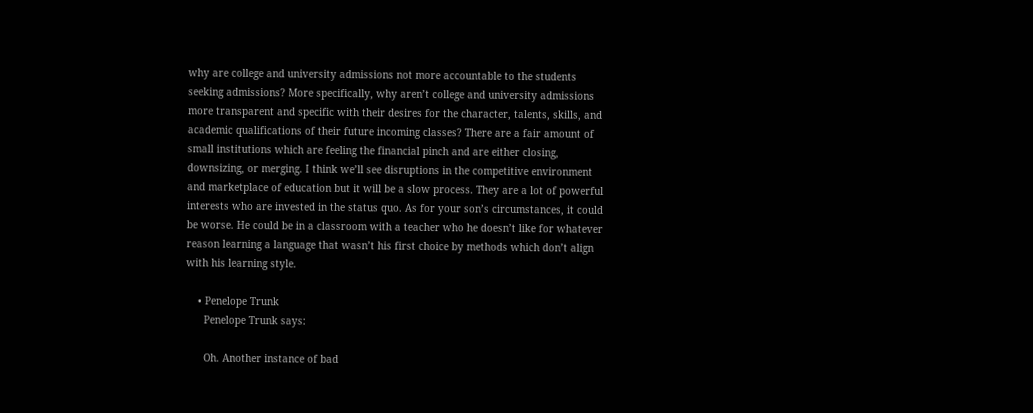why are college and university admissions not more accountable to the students seeking admissions? More specifically, why aren’t college and university admissions more transparent and specific with their desires for the character, talents, skills, and academic qualifications of their future incoming classes? There are a fair amount of small institutions which are feeling the financial pinch and are either closing, downsizing, or merging. I think we’ll see disruptions in the competitive environment and marketplace of education but it will be a slow process. They are a lot of powerful interests who are invested in the status quo. As for your son’s circumstances, it could be worse. He could be in a classroom with a teacher who he doesn’t like for whatever reason learning a language that wasn’t his first choice by methods which don’t align with his learning style.

    • Penelope Trunk
      Penelope Trunk says:

      Oh. Another instance of bad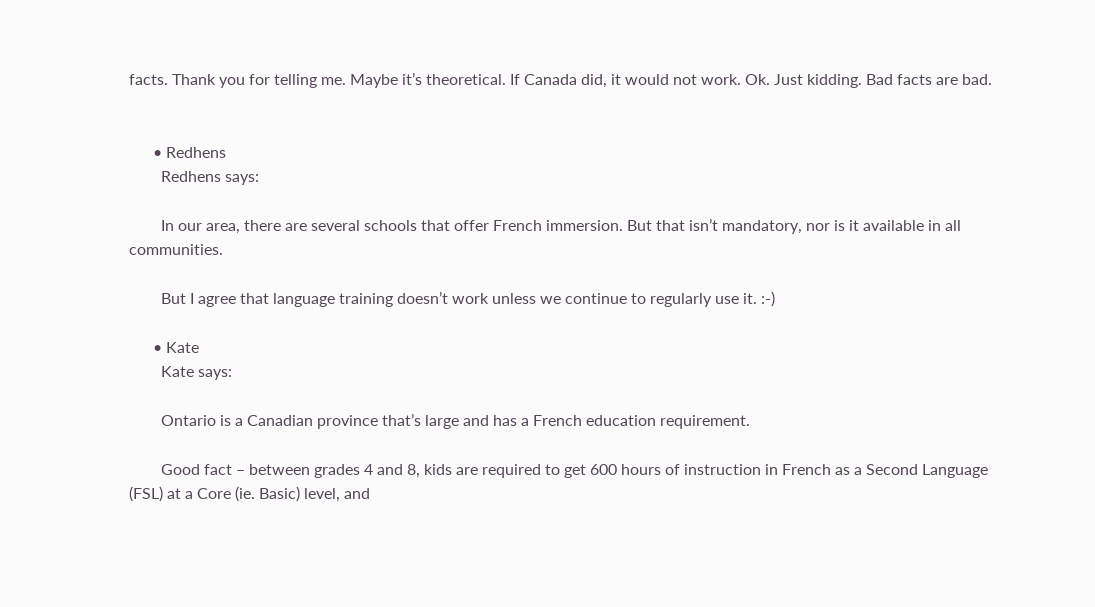facts. Thank you for telling me. Maybe it’s theoretical. If Canada did, it would not work. Ok. Just kidding. Bad facts are bad.


      • Redhens
        Redhens says:

        In our area, there are several schools that offer French immersion. But that isn’t mandatory, nor is it available in all communities.

        But I agree that language training doesn’t work unless we continue to regularly use it. :-)

      • Kate
        Kate says:

        Ontario is a Canadian province that’s large and has a French education requirement.

        Good fact – between grades 4 and 8, kids are required to get 600 hours of instruction in French as a Second Language (FSL) at a Core (ie. Basic) level, and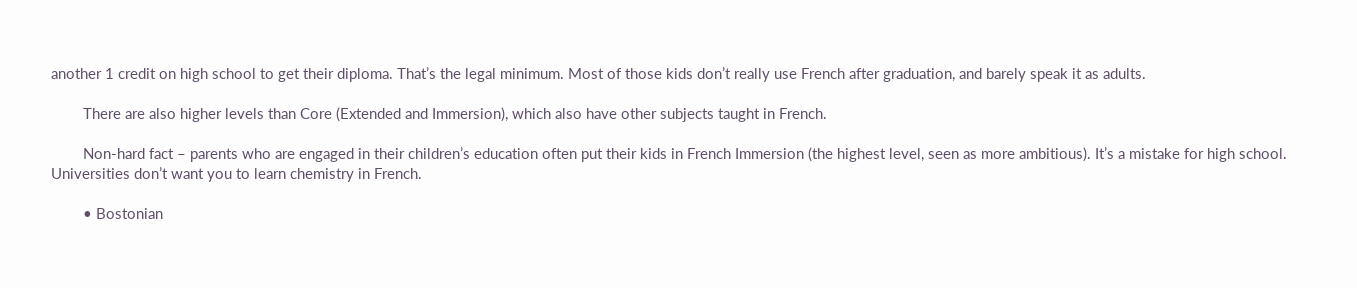another 1 credit on high school to get their diploma. That’s the legal minimum. Most of those kids don’t really use French after graduation, and barely speak it as adults.

        There are also higher levels than Core (Extended and Immersion), which also have other subjects taught in French.

        Non-hard fact – parents who are engaged in their children’s education often put their kids in French Immersion (the highest level, seen as more ambitious). It’s a mistake for high school. Universities don’t want you to learn chemistry in French.

        • Bostonian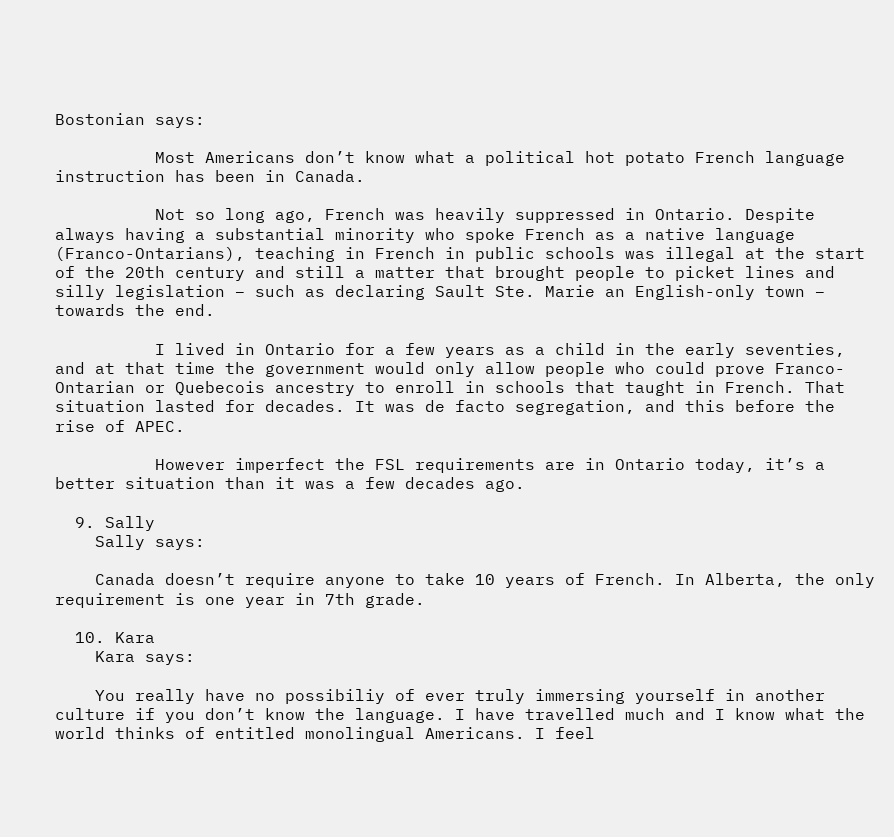Bostonian says:

          Most Americans don’t know what a political hot potato French language instruction has been in Canada.

          Not so long ago, French was heavily suppressed in Ontario. Despite always having a substantial minority who spoke French as a native language (Franco-Ontarians), teaching in French in public schools was illegal at the start of the 20th century and still a matter that brought people to picket lines and silly legislation – such as declaring Sault Ste. Marie an English-only town – towards the end.

          I lived in Ontario for a few years as a child in the early seventies, and at that time the government would only allow people who could prove Franco-Ontarian or Quebecois ancestry to enroll in schools that taught in French. That situation lasted for decades. It was de facto segregation, and this before the rise of APEC.

          However imperfect the FSL requirements are in Ontario today, it’s a better situation than it was a few decades ago.

  9. Sally
    Sally says:

    Canada doesn’t require anyone to take 10 years of French. In Alberta, the only requirement is one year in 7th grade.

  10. Kara
    Kara says:

    You really have no possibiliy of ever truly immersing yourself in another culture if you don’t know the language. I have travelled much and I know what the world thinks of entitled monolingual Americans. I feel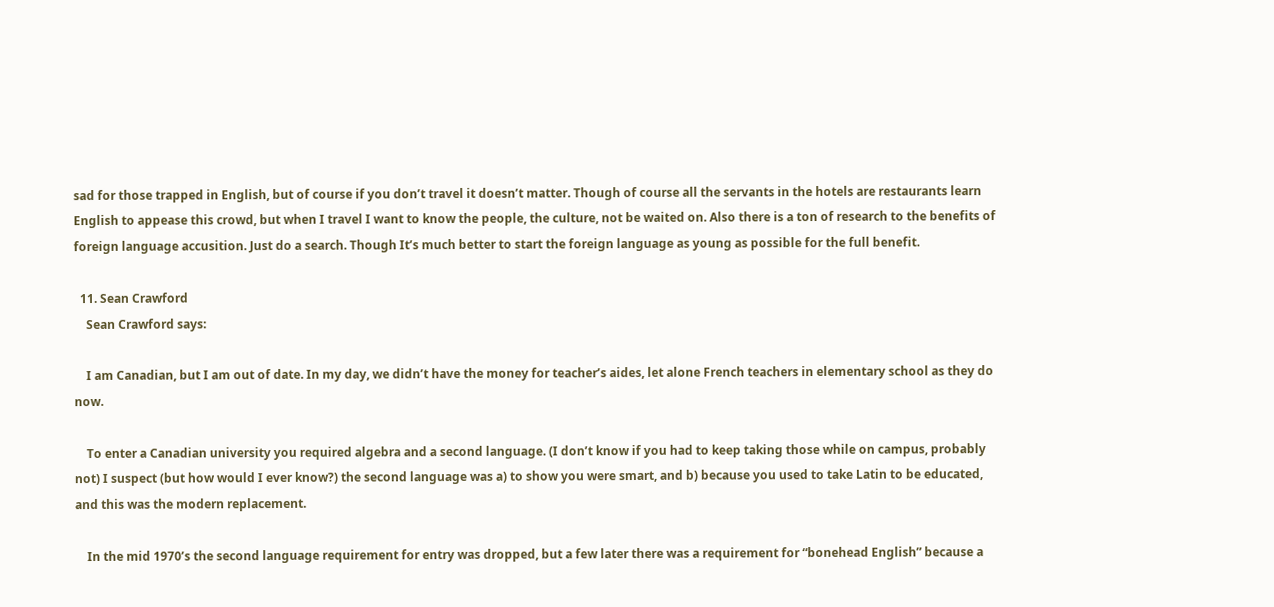sad for those trapped in English, but of course if you don’t travel it doesn’t matter. Though of course all the servants in the hotels are restaurants learn English to appease this crowd, but when I travel I want to know the people, the culture, not be waited on. Also there is a ton of research to the benefits of foreign language accusition. Just do a search. Though It’s much better to start the foreign language as young as possible for the full benefit.

  11. Sean Crawford
    Sean Crawford says:

    I am Canadian, but I am out of date. In my day, we didn’t have the money for teacher’s aides, let alone French teachers in elementary school as they do now.

    To enter a Canadian university you required algebra and a second language. (I don’t know if you had to keep taking those while on campus, probably not) I suspect (but how would I ever know?) the second language was a) to show you were smart, and b) because you used to take Latin to be educated, and this was the modern replacement.

    In the mid 1970’s the second language requirement for entry was dropped, but a few later there was a requirement for “bonehead English” because a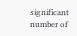significant number of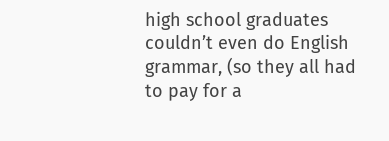high school graduates couldn’t even do English grammar, (so they all had to pay for a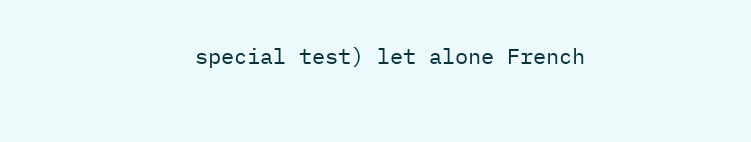special test) let alone French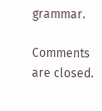grammar.

Comments are closed.